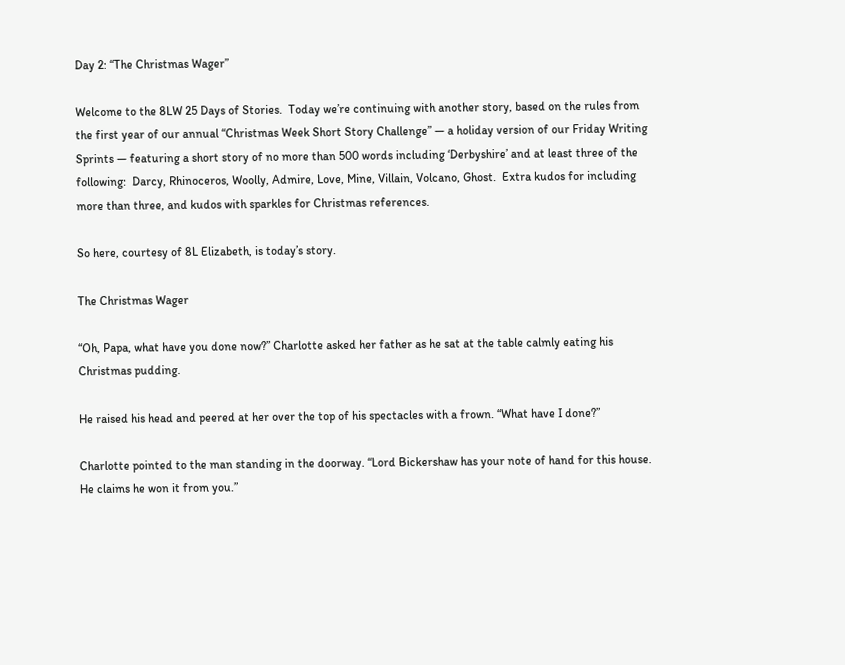Day 2: “The Christmas Wager”

Welcome to the 8LW 25 Days of Stories.  Today we’re continuing with another story, based on the rules from the first year of our annual “Christmas Week Short Story Challenge” — a holiday version of our Friday Writing Sprints — featuring a short story of no more than 500 words including ‘Derbyshire’ and at least three of the following:  Darcy, Rhinoceros, Woolly, Admire, Love, Mine, Villain, Volcano, Ghost.  Extra kudos for including more than three, and kudos with sparkles for Christmas references.

So here, courtesy of 8L Elizabeth, is today’s story.

The Christmas Wager

“Oh, Papa, what have you done now?” Charlotte asked her father as he sat at the table calmly eating his Christmas pudding.

He raised his head and peered at her over the top of his spectacles with a frown. “What have I done?”

Charlotte pointed to the man standing in the doorway. “Lord Bickershaw has your note of hand for this house. He claims he won it from you.”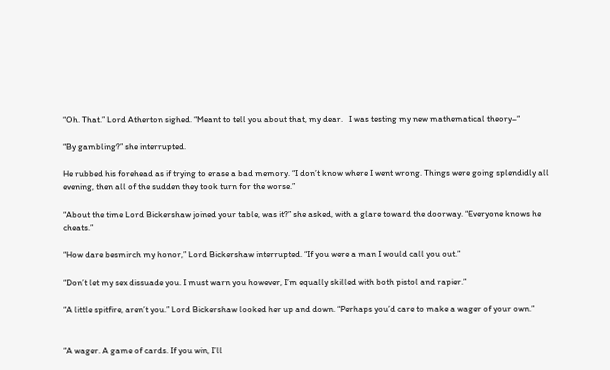“Oh. That.” Lord Atherton sighed. “Meant to tell you about that, my dear.   I was testing my new mathematical theory–“

“By gambling?” she interrupted.

He rubbed his forehead as if trying to erase a bad memory. “I don’t know where I went wrong. Things were going splendidly all evening, then all of the sudden they took turn for the worse.”

“About the time Lord Bickershaw joined your table, was it?” she asked, with a glare toward the doorway. “Everyone knows he cheats.”

“How dare besmirch my honor,” Lord Bickershaw interrupted. “If you were a man I would call you out.”

“Don’t let my sex dissuade you. I must warn you however, I’m equally skilled with both pistol and rapier.”

“A little spitfire, aren’t you.” Lord Bickershaw looked her up and down. “Perhaps you’d care to make a wager of your own.”


“A wager. A game of cards. If you win, I’ll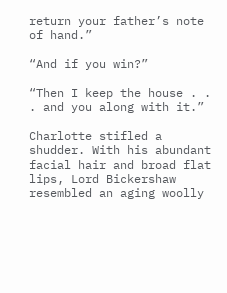return your father’s note of hand.”

“And if you win?”

“Then I keep the house . . . and you along with it.”

Charlotte stifled a shudder. With his abundant facial hair and broad flat lips, Lord Bickershaw resembled an aging woolly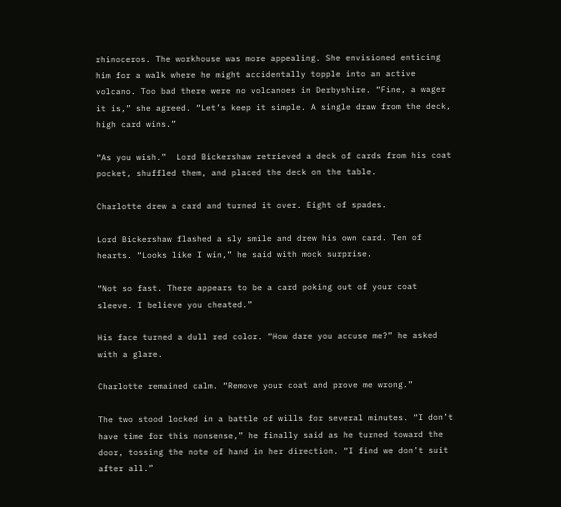rhinoceros. The workhouse was more appealing. She envisioned enticing him for a walk where he might accidentally topple into an active volcano. Too bad there were no volcanoes in Derbyshire. “Fine, a wager it is,” she agreed. “Let’s keep it simple. A single draw from the deck, high card wins.”

“As you wish.”  Lord Bickershaw retrieved a deck of cards from his coat pocket, shuffled them, and placed the deck on the table.

Charlotte drew a card and turned it over. Eight of spades.

Lord Bickershaw flashed a sly smile and drew his own card. Ten of hearts. “Looks like I win,” he said with mock surprise.

“Not so fast. There appears to be a card poking out of your coat sleeve. I believe you cheated.”

His face turned a dull red color. “How dare you accuse me?” he asked with a glare.

Charlotte remained calm. “Remove your coat and prove me wrong.”

The two stood locked in a battle of wills for several minutes. “I don’t have time for this nonsense,” he finally said as he turned toward the door, tossing the note of hand in her direction. “I find we don’t suit after all.”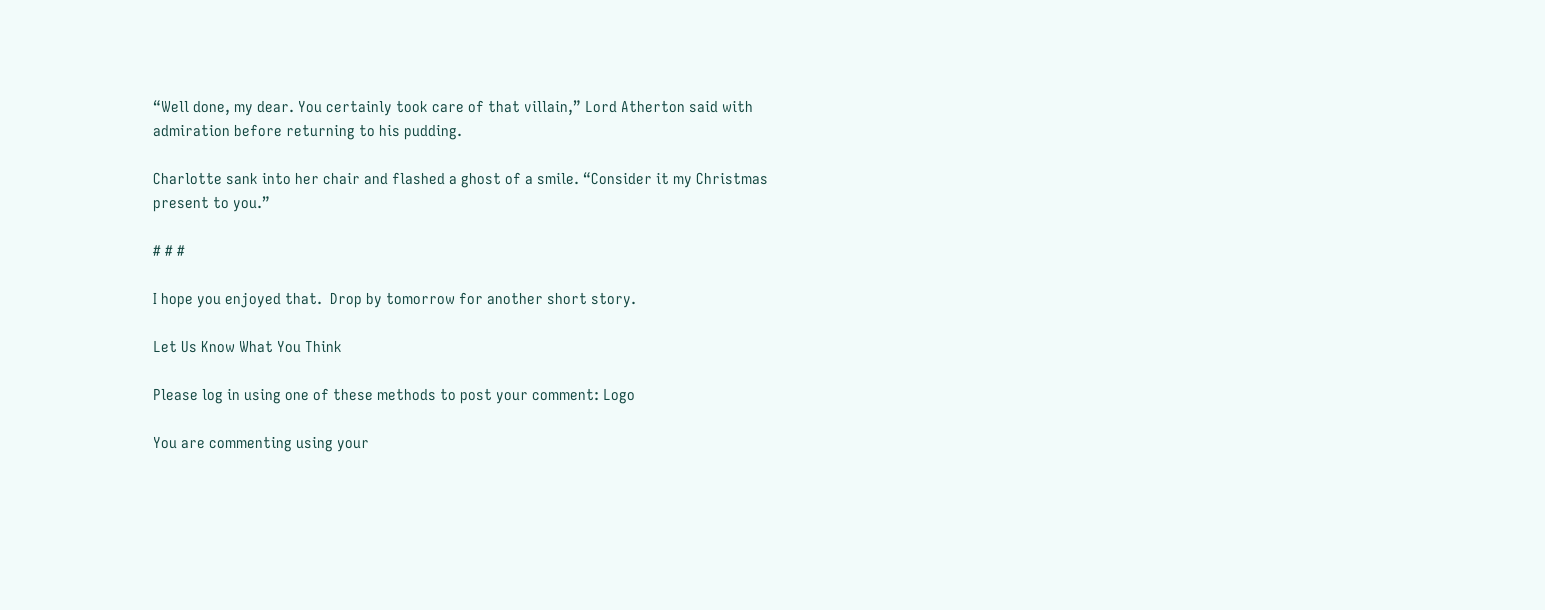“Well done, my dear. You certainly took care of that villain,” Lord Atherton said with admiration before returning to his pudding.

Charlotte sank into her chair and flashed a ghost of a smile. “Consider it my Christmas present to you.”

# # #

I hope you enjoyed that.  Drop by tomorrow for another short story.

Let Us Know What You Think

Please log in using one of these methods to post your comment: Logo

You are commenting using your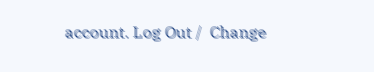account. Log Out /  Change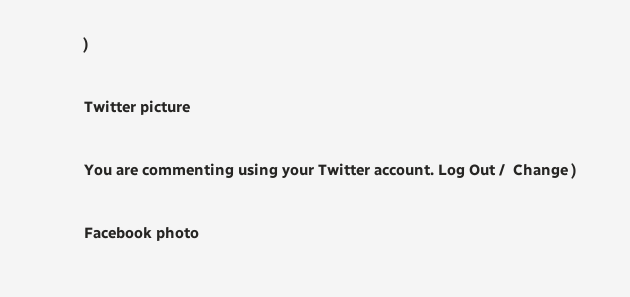)

Twitter picture

You are commenting using your Twitter account. Log Out /  Change )

Facebook photo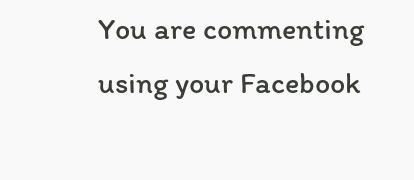You are commenting using your Facebook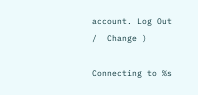account. Log Out /  Change )

Connecting to %s